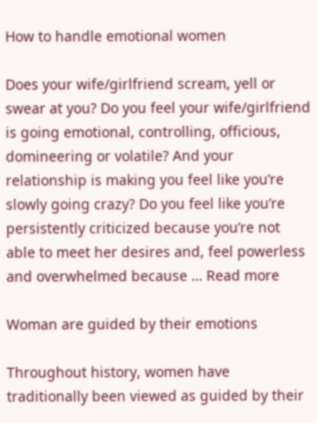How to handle emotional women

Does your wife/girlfriend scream, yell or swear at you? Do you feel your wife/girlfriend is going emotional, controlling, officious, domineering or volatile? And your relationship is making you feel like you’re slowly going crazy? Do you feel like you’re persistently criticized because you’re not able to meet her desires and, feel powerless and overwhelmed because … Read more

Woman are guided by their emotions

Throughout history, women have traditionally been viewed as guided by their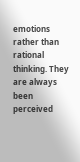emotions rather than rational thinking. They are always been perceived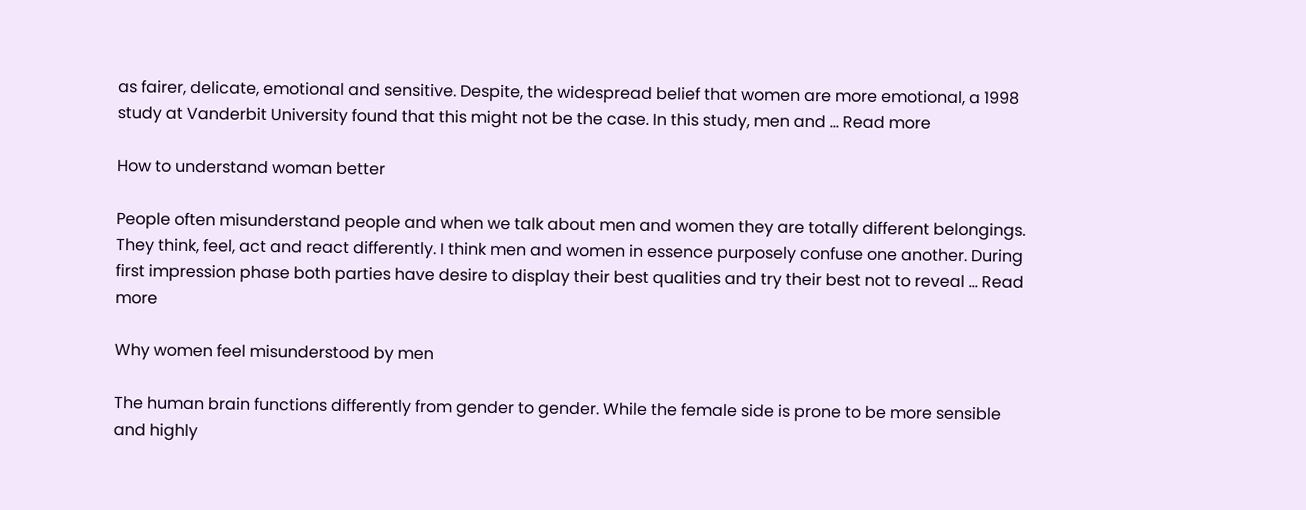as fairer, delicate, emotional and sensitive. Despite, the widespread belief that women are more emotional, a 1998 study at Vanderbit University found that this might not be the case. In this study, men and … Read more

How to understand woman better

People often misunderstand people and when we talk about men and women they are totally different belongings. They think, feel, act and react differently. I think men and women in essence purposely confuse one another. During first impression phase both parties have desire to display their best qualities and try their best not to reveal … Read more

Why women feel misunderstood by men

The human brain functions differently from gender to gender. While the female side is prone to be more sensible and highly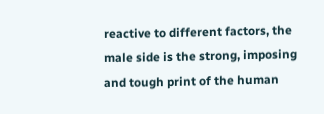reactive to different factors, the male side is the strong, imposing and tough print of the human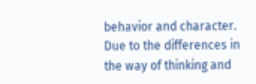behavior and character. Due to the differences in the way of thinking and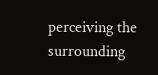perceiving the surrounding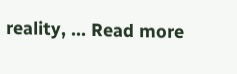reality, … Read more